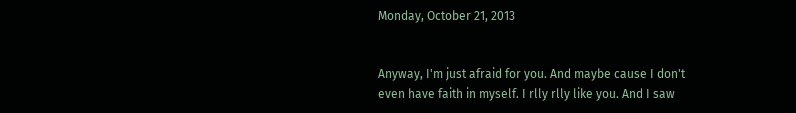Monday, October 21, 2013


Anyway, I'm just afraid for you. And maybe cause I don't even have faith in myself. I rlly rlly like you. And I saw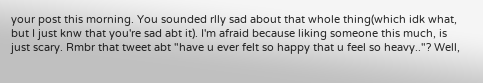your post this morning. You sounded rlly sad about that whole thing(which idk what, but I just knw that you're sad abt it). I'm afraid because liking someone this much, is just scary. Rmbr that tweet abt "have u ever felt so happy that u feel so heavy.."? Well,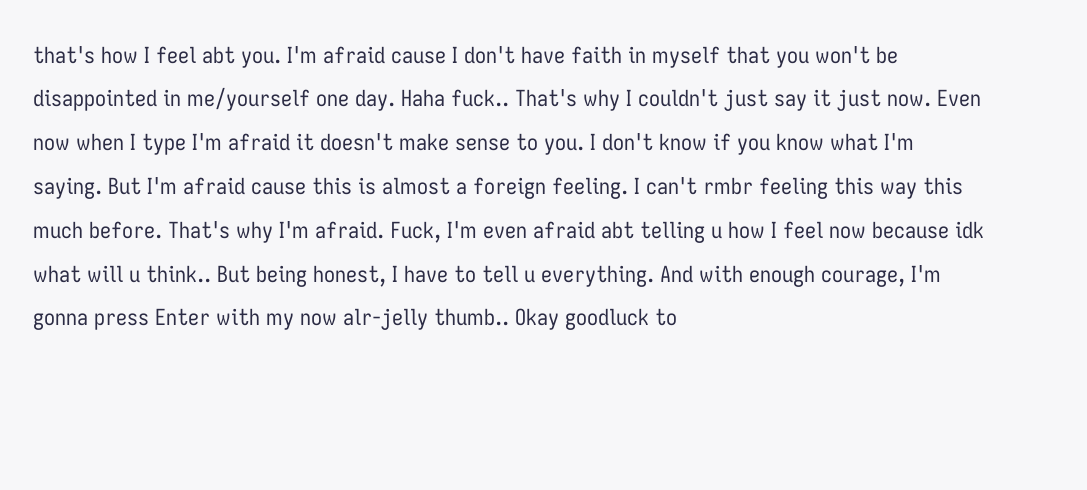that's how I feel abt you. I'm afraid cause I don't have faith in myself that you won't be disappointed in me/yourself one day. Haha fuck.. That's why I couldn't just say it just now. Even now when I type I'm afraid it doesn't make sense to you. I don't know if you know what I'm saying. But I'm afraid cause this is almost a foreign feeling. I can't rmbr feeling this way this much before. That's why I'm afraid. Fuck, I'm even afraid abt telling u how I feel now because idk what will u think.. But being honest, I have to tell u everything. And with enough courage, I'm gonna press Enter with my now alr-jelly thumb.. Okay goodluck to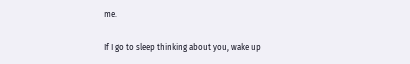me.

If I go to sleep thinking about you, wake up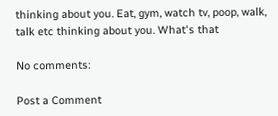thinking about you. Eat, gym, watch tv, poop, walk, talk etc thinking about you. What's that

No comments:

Post a Comment